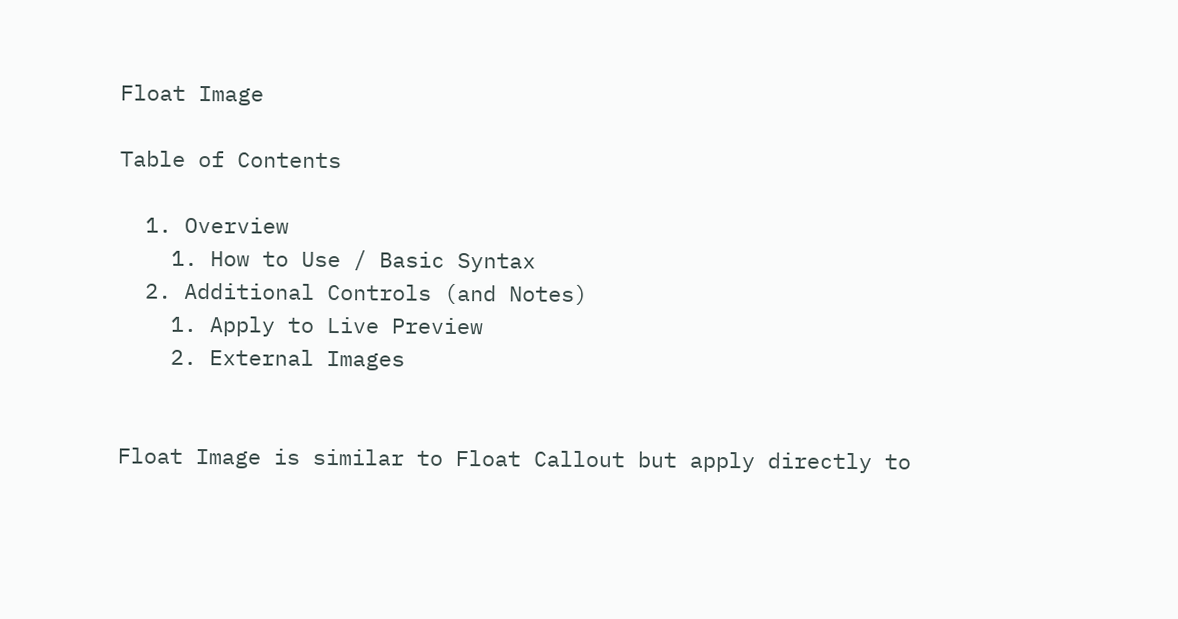Float Image

Table of Contents

  1. Overview
    1. How to Use / Basic Syntax
  2. Additional Controls (and Notes)
    1. Apply to Live Preview
    2. External Images


Float Image is similar to Float Callout but apply directly to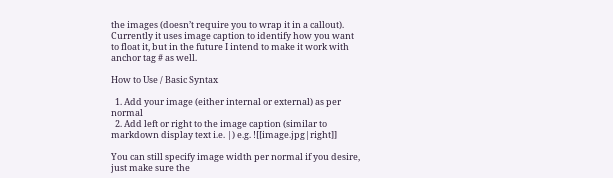the images (doesn’t require you to wrap it in a callout). Currently it uses image caption to identify how you want to float it, but in the future I intend to make it work with anchor tag # as well.

How to Use / Basic Syntax

  1. Add your image (either internal or external) as per normal
  2. Add left or right to the image caption (similar to markdown display text i.e. |) e.g. ![[image.jpg|right]]

You can still specify image width per normal if you desire, just make sure the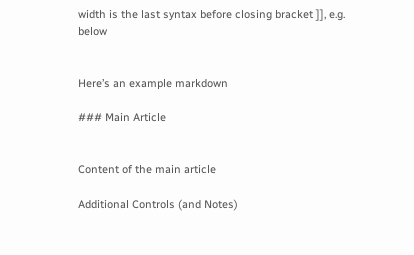width is the last syntax before closing bracket ]], e.g. below


Here’s an example markdown

### Main Article


Content of the main article

Additional Controls (and Notes)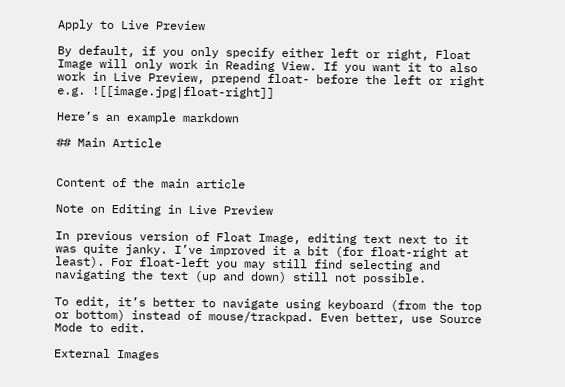Apply to Live Preview

By default, if you only specify either left or right, Float Image will only work in Reading View. If you want it to also work in Live Preview, prepend float- before the left or right e.g. ![[image.jpg|float-right]]

Here’s an example markdown

## Main Article


Content of the main article

Note on Editing in Live Preview

In previous version of Float Image, editing text next to it was quite janky. I’ve improved it a bit (for float-right at least). For float-left you may still find selecting and navigating the text (up and down) still not possible.

To edit, it’s better to navigate using keyboard (from the top or bottom) instead of mouse/trackpad. Even better, use Source Mode to edit.

External Images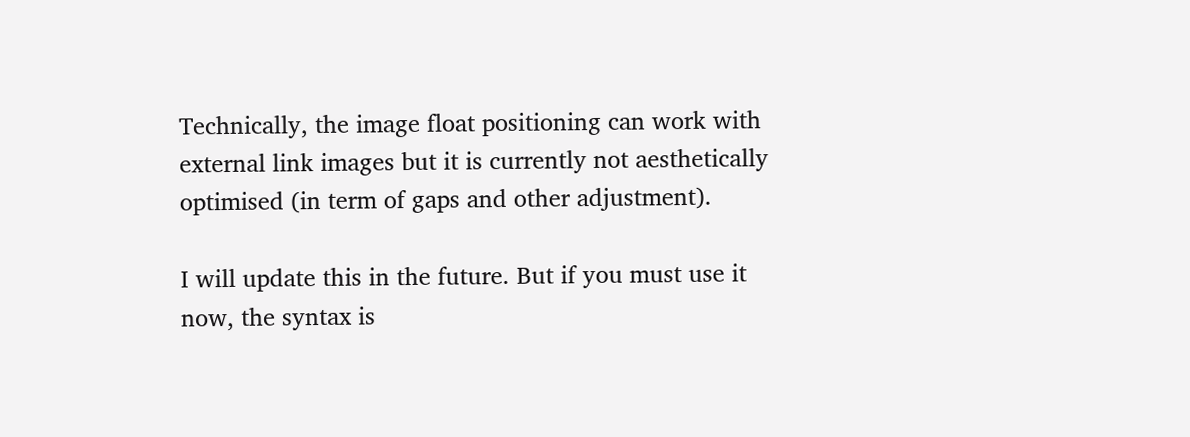Technically, the image float positioning can work with external link images but it is currently not aesthetically optimised (in term of gaps and other adjustment).

I will update this in the future. But if you must use it now, the syntax is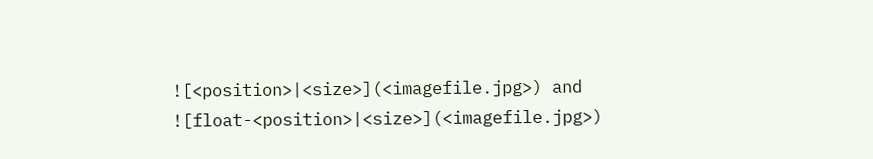![<position>|<size>](<imagefile.jpg>) and ![float-<position>|<size>](<imagefile.jpg>)